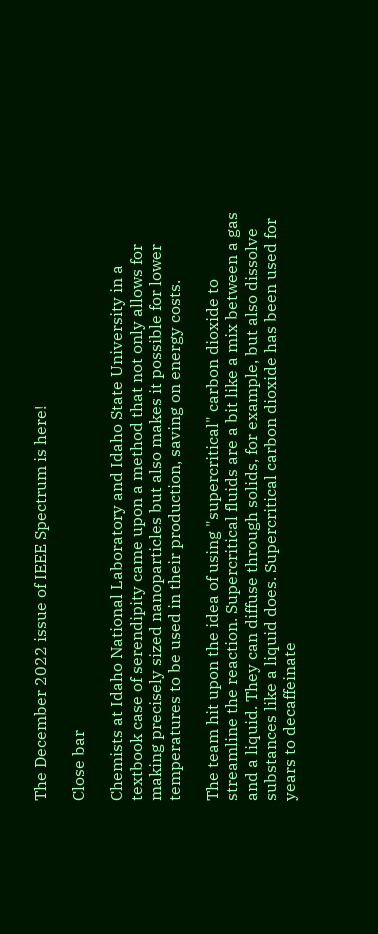The December 2022 issue of IEEE Spectrum is here!

Close bar

Chemists at Idaho National Laboratory and Idaho State University in a textbook case of serendipity came upon a method that not only allows for making precisely sized nanoparticles but also makes it possible for lower temperatures to be used in their production, saving on energy costs.

The team hit upon the idea of using "supercritical" carbon dioxide to streamline the reaction. Supercritical fluids are a bit like a mix between a gas and a liquid. They can diffuse through solids, for example, but also dissolve substances like a liquid does. Supercritical carbon dioxide has been used for years to decaffeinate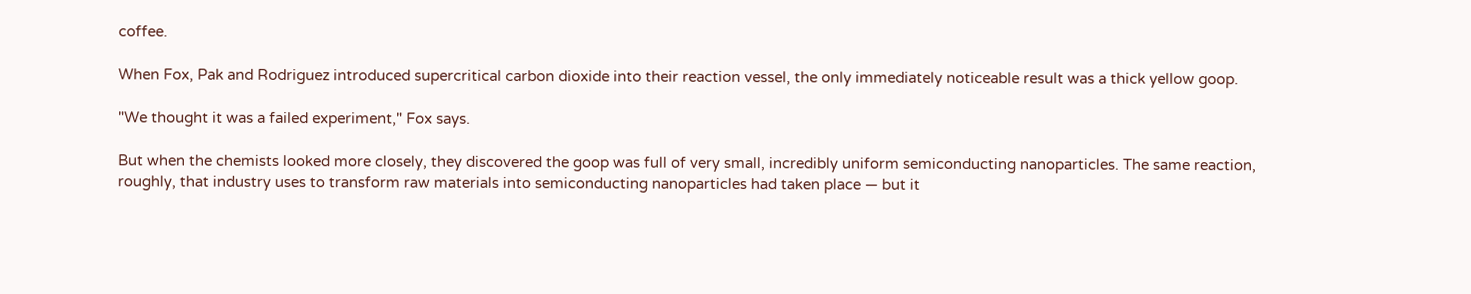coffee.

When Fox, Pak and Rodriguez introduced supercritical carbon dioxide into their reaction vessel, the only immediately noticeable result was a thick yellow goop.

"We thought it was a failed experiment," Fox says.

But when the chemists looked more closely, they discovered the goop was full of very small, incredibly uniform semiconducting nanoparticles. The same reaction, roughly, that industry uses to transform raw materials into semiconducting nanoparticles had taken place — but it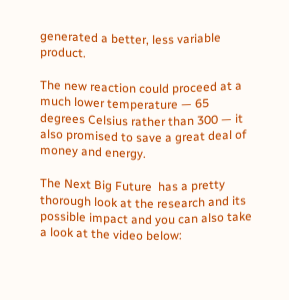generated a better, less variable product.

The new reaction could proceed at a much lower temperature — 65 degrees Celsius rather than 300 — it also promised to save a great deal of money and energy.

The Next Big Future  has a pretty thorough look at the research and its possible impact and you can also take a look at the video below: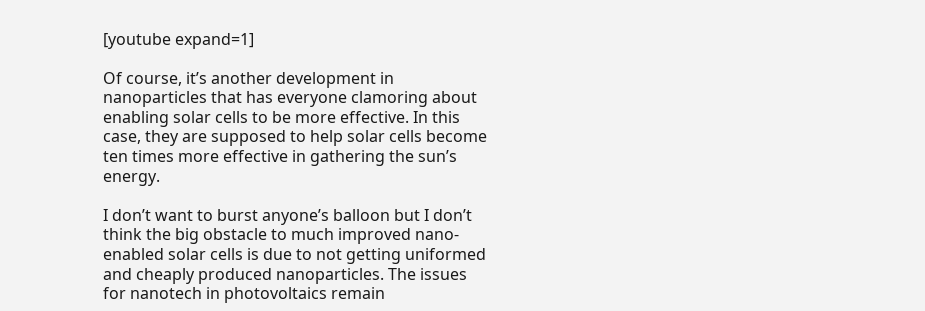[youtube expand=1]

Of course, it’s another development in nanoparticles that has everyone clamoring about enabling solar cells to be more effective. In this case, they are supposed to help solar cells become ten times more effective in gathering the sun’s energy.

I don’t want to burst anyone’s balloon but I don’t think the big obstacle to much improved nano-enabled solar cells is due to not getting uniformed and cheaply produced nanoparticles. The issues for nanotech in photovoltaics remain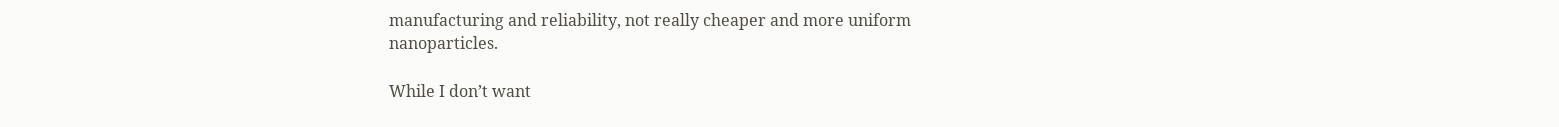manufacturing and reliability, not really cheaper and more uniform nanoparticles.

While I don’t want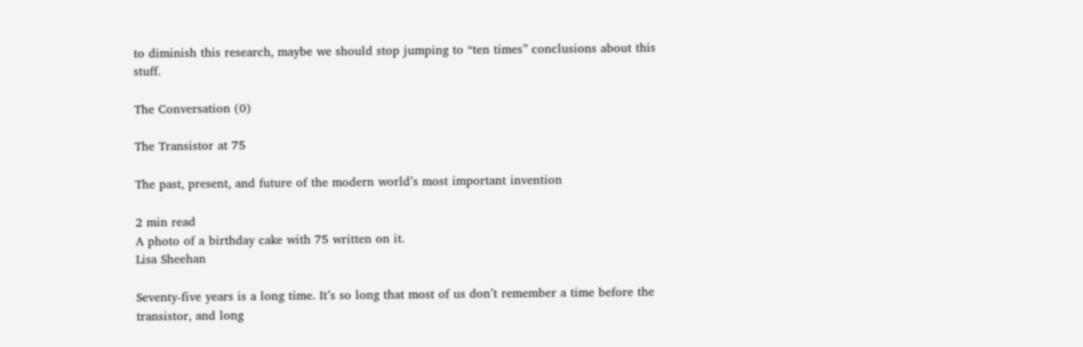to diminish this research, maybe we should stop jumping to “ten times” conclusions about this stuff.

The Conversation (0)

The Transistor at 75

The past, present, and future of the modern world’s most important invention

2 min read
A photo of a birthday cake with 75 written on it.
Lisa Sheehan

Seventy-five years is a long time. It’s so long that most of us don’t remember a time before the transistor, and long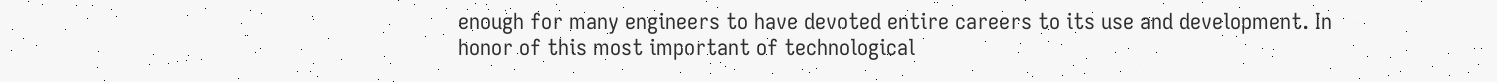enough for many engineers to have devoted entire careers to its use and development. In honor of this most important of technological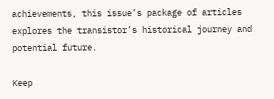achievements, this issue’s package of articles explores the transistor’s historical journey and potential future.

Keep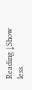Reading ↓Show less